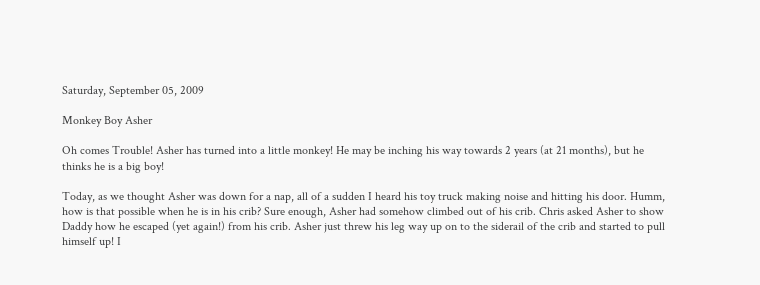Saturday, September 05, 2009

Monkey Boy Asher

Oh comes Trouble! Asher has turned into a little monkey! He may be inching his way towards 2 years (at 21 months), but he thinks he is a big boy!

Today, as we thought Asher was down for a nap, all of a sudden I heard his toy truck making noise and hitting his door. Humm, how is that possible when he is in his crib? Sure enough, Asher had somehow climbed out of his crib. Chris asked Asher to show Daddy how he escaped (yet again!) from his crib. Asher just threw his leg way up on to the siderail of the crib and started to pull himself up! I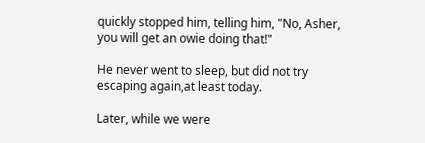quickly stopped him, telling him, "No, Asher, you will get an owie doing that!"

He never went to sleep, but did not try escaping again,at least today.

Later, while we were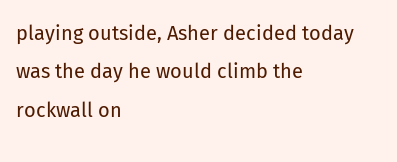playing outside, Asher decided today was the day he would climb the rockwall on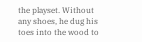the playset. Without any shoes, he dug his toes into the wood to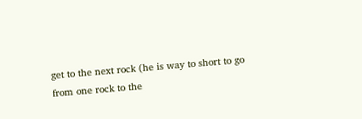get to the next rock (he is way to short to go from one rock to the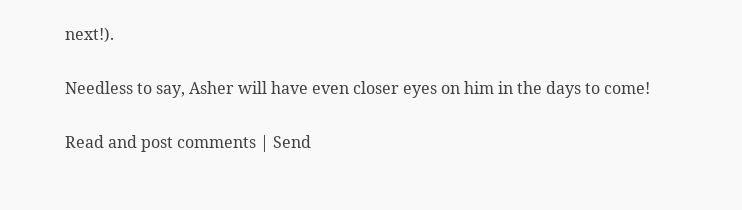next!).

Needless to say, Asher will have even closer eyes on him in the days to come!

Read and post comments | Send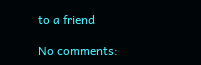to a friend

No comments: